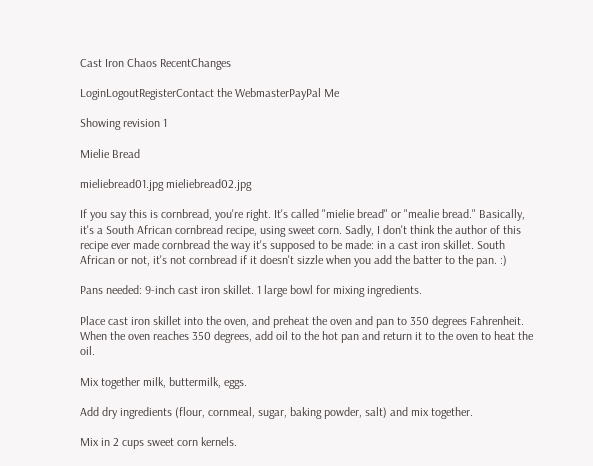Cast Iron Chaos RecentChanges

LoginLogoutRegisterContact the WebmasterPayPal Me

Showing revision 1

Mielie Bread

mieliebread01.jpg mieliebread02.jpg

If you say this is cornbread, you're right. It's called "mielie bread" or "mealie bread." Basically, it's a South African cornbread recipe, using sweet corn. Sadly, I don't think the author of this recipe ever made cornbread the way it's supposed to be made: in a cast iron skillet. South African or not, it's not cornbread if it doesn't sizzle when you add the batter to the pan. :)

Pans needed: 9-inch cast iron skillet. 1 large bowl for mixing ingredients.

Place cast iron skillet into the oven, and preheat the oven and pan to 350 degrees Fahrenheit. When the oven reaches 350 degrees, add oil to the hot pan and return it to the oven to heat the oil.

Mix together milk, buttermilk, eggs.

Add dry ingredients (flour, cornmeal, sugar, baking powder, salt) and mix together.

Mix in 2 cups sweet corn kernels.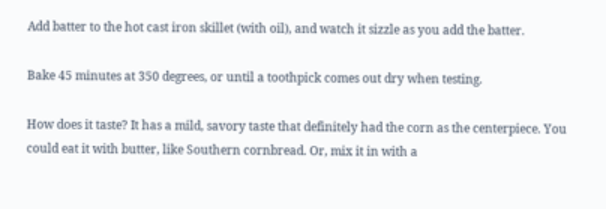Add batter to the hot cast iron skillet (with oil), and watch it sizzle as you add the batter.

Bake 45 minutes at 350 degrees, or until a toothpick comes out dry when testing.

How does it taste? It has a mild, savory taste that definitely had the corn as the centerpiece. You could eat it with butter, like Southern cornbread. Or, mix it in with a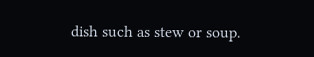dish such as stew or soup.